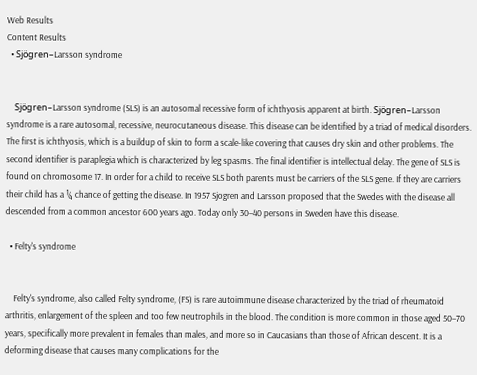Web Results
Content Results
  • Sjögren–Larsson syndrome


    Sjögren–Larsson syndrome (SLS) is an autosomal recessive form of ichthyosis apparent at birth. Sjögren–Larsson syndrome is a rare autosomal, recessive, neurocutaneous disease. This disease can be identified by a triad of medical disorders. The first is ichthyosis, which is a buildup of skin to form a scale-like covering that causes dry skin and other problems. The second identifier is paraplegia which is characterized by leg spasms. The final identifier is intellectual delay. The gene of SLS is found on chromosome 17. In order for a child to receive SLS both parents must be carriers of the SLS gene. If they are carriers their child has a ¼ chance of getting the disease. In 1957 Sjogren and Larsson proposed that the Swedes with the disease all descended from a common ancestor 600 years ago. Today only 30–40 persons in Sweden have this disease.

  • Felty's syndrome


    Felty's syndrome, also called Felty syndrome, (FS) is rare autoimmune disease characterized by the triad of rheumatoid arthritis, enlargement of the spleen and too few neutrophils in the blood. The condition is more common in those aged 50–70 years, specifically more prevalent in females than males, and more so in Caucasians than those of African descent. It is a deforming disease that causes many complications for the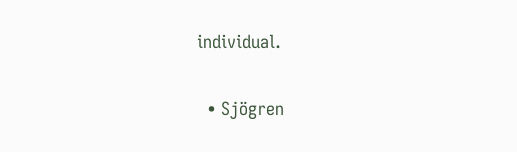individual.

  • Sjögren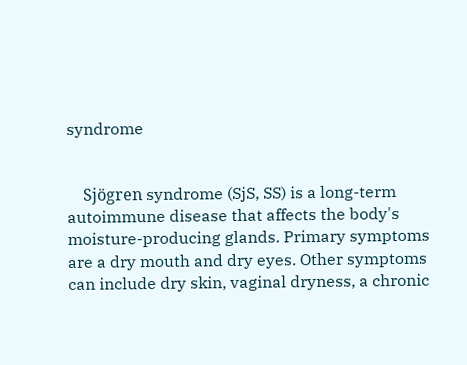syndrome


    Sjögren syndrome (SjS, SS) is a long-term autoimmune disease that affects the body's moisture-producing glands. Primary symptoms are a dry mouth and dry eyes. Other symptoms can include dry skin, vaginal dryness, a chronic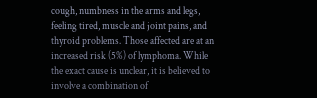cough, numbness in the arms and legs, feeling tired, muscle and joint pains, and thyroid problems. Those affected are at an increased risk (5%) of lymphoma. While the exact cause is unclear, it is believed to involve a combination of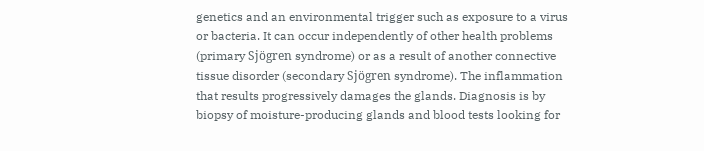genetics and an environmental trigger such as exposure to a virus or bacteria. It can occur independently of other health problems (primary Sjögren syndrome) or as a result of another connective tissue disorder (secondary Sjögren syndrome). The inflammation that results progressively damages the glands. Diagnosis is by biopsy of moisture-producing glands and blood tests looking for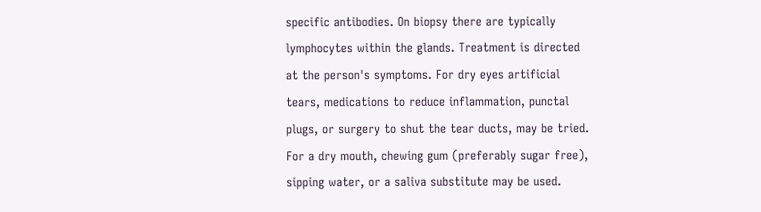specific antibodies. On biopsy there are typically lymphocytes within the glands. Treatment is directed at the person's symptoms. For dry eyes artificial tears, medications to reduce inflammation, punctal plugs, or surgery to shut the tear ducts, may be tried. For a dry mouth, chewing gum (preferably sugar free), sipping water, or a saliva substitute may be used.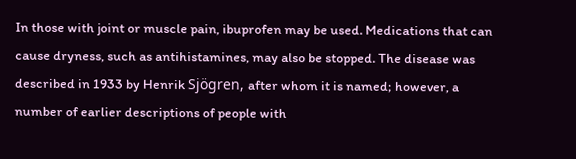In those with joint or muscle pain, ibuprofen may be used. Medications that can cause dryness, such as antihistamines, may also be stopped. The disease was described in 1933 by Henrik Sjögren, after whom it is named; however, a number of earlier descriptions of people with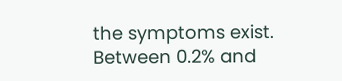the symptoms exist. Between 0.2% and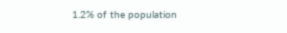1.2% of the population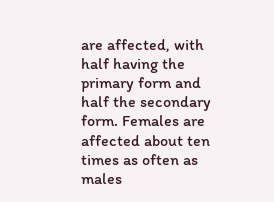are affected, with half having the primary form and half the secondary form. Females are affected about ten times as often as males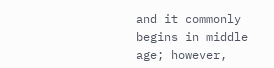and it commonly begins in middle age; however,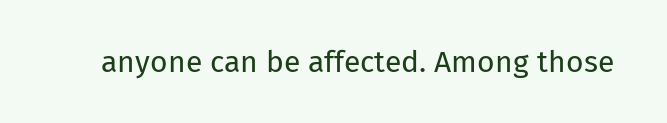anyone can be affected. Among those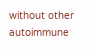without other autoimmune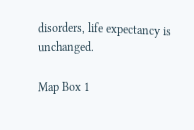disorders, life expectancy is unchanged.

Map Box 1